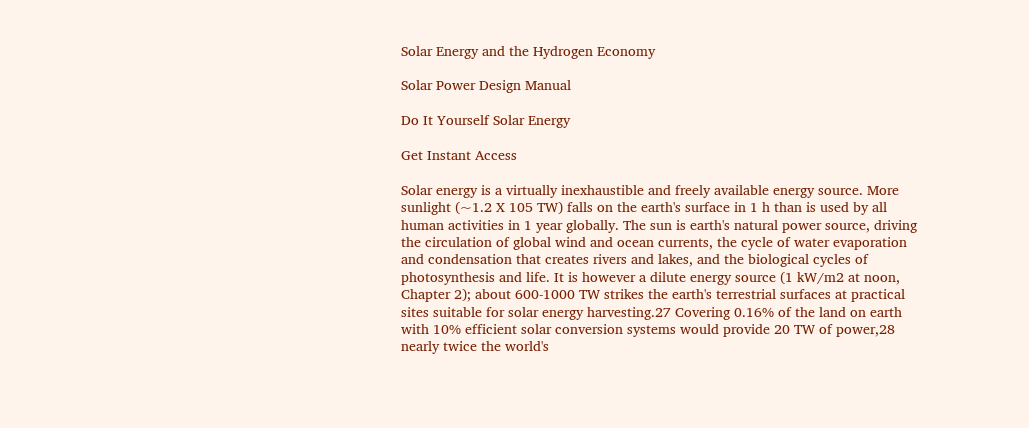Solar Energy and the Hydrogen Economy

Solar Power Design Manual

Do It Yourself Solar Energy

Get Instant Access

Solar energy is a virtually inexhaustible and freely available energy source. More sunlight (~1.2 X 105 TW) falls on the earth's surface in 1 h than is used by all human activities in 1 year globally. The sun is earth's natural power source, driving the circulation of global wind and ocean currents, the cycle of water evaporation and condensation that creates rivers and lakes, and the biological cycles of photosynthesis and life. It is however a dilute energy source (1 kW/m2 at noon, Chapter 2); about 600-1000 TW strikes the earth's terrestrial surfaces at practical sites suitable for solar energy harvesting.27 Covering 0.16% of the land on earth with 10% efficient solar conversion systems would provide 20 TW of power,28 nearly twice the world's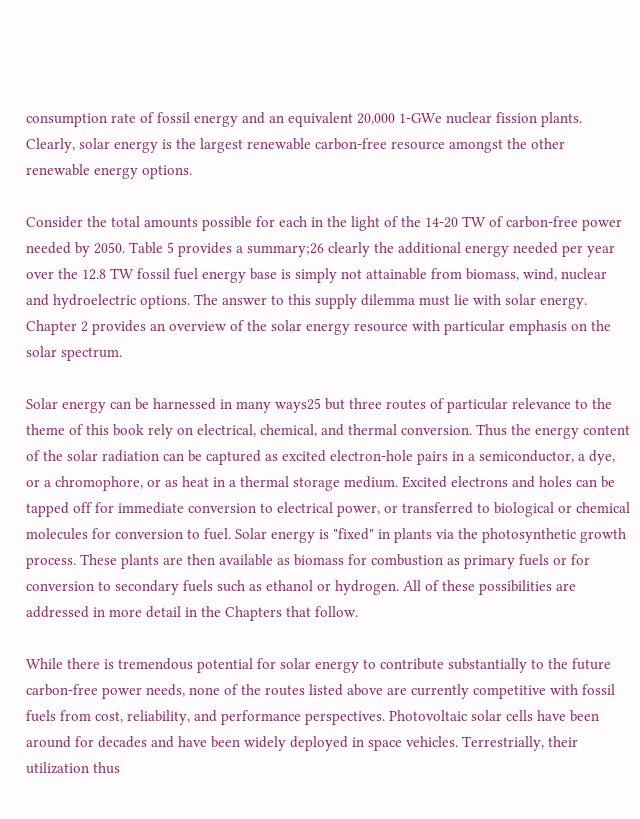consumption rate of fossil energy and an equivalent 20,000 1-GWe nuclear fission plants. Clearly, solar energy is the largest renewable carbon-free resource amongst the other renewable energy options.

Consider the total amounts possible for each in the light of the 14-20 TW of carbon-free power needed by 2050. Table 5 provides a summary;26 clearly the additional energy needed per year over the 12.8 TW fossil fuel energy base is simply not attainable from biomass, wind, nuclear and hydroelectric options. The answer to this supply dilemma must lie with solar energy. Chapter 2 provides an overview of the solar energy resource with particular emphasis on the solar spectrum.

Solar energy can be harnessed in many ways25 but three routes of particular relevance to the theme of this book rely on electrical, chemical, and thermal conversion. Thus the energy content of the solar radiation can be captured as excited electron-hole pairs in a semiconductor, a dye, or a chromophore, or as heat in a thermal storage medium. Excited electrons and holes can be tapped off for immediate conversion to electrical power, or transferred to biological or chemical molecules for conversion to fuel. Solar energy is "fixed" in plants via the photosynthetic growth process. These plants are then available as biomass for combustion as primary fuels or for conversion to secondary fuels such as ethanol or hydrogen. All of these possibilities are addressed in more detail in the Chapters that follow.

While there is tremendous potential for solar energy to contribute substantially to the future carbon-free power needs, none of the routes listed above are currently competitive with fossil fuels from cost, reliability, and performance perspectives. Photovoltaic solar cells have been around for decades and have been widely deployed in space vehicles. Terrestrially, their utilization thus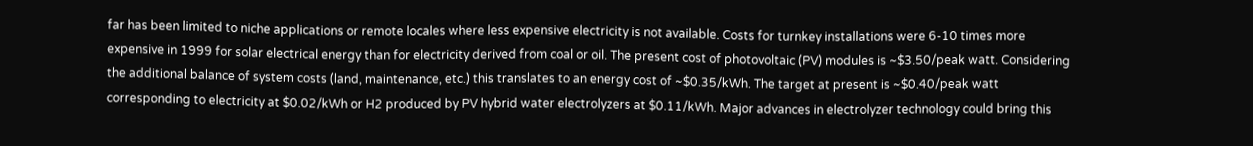far has been limited to niche applications or remote locales where less expensive electricity is not available. Costs for turnkey installations were 6-10 times more expensive in 1999 for solar electrical energy than for electricity derived from coal or oil. The present cost of photovoltaic (PV) modules is ~$3.50/peak watt. Considering the additional balance of system costs (land, maintenance, etc.) this translates to an energy cost of ~$0.35/kWh. The target at present is ~$0.40/peak watt corresponding to electricity at $0.02/kWh or H2 produced by PV hybrid water electrolyzers at $0.11/kWh. Major advances in electrolyzer technology could bring this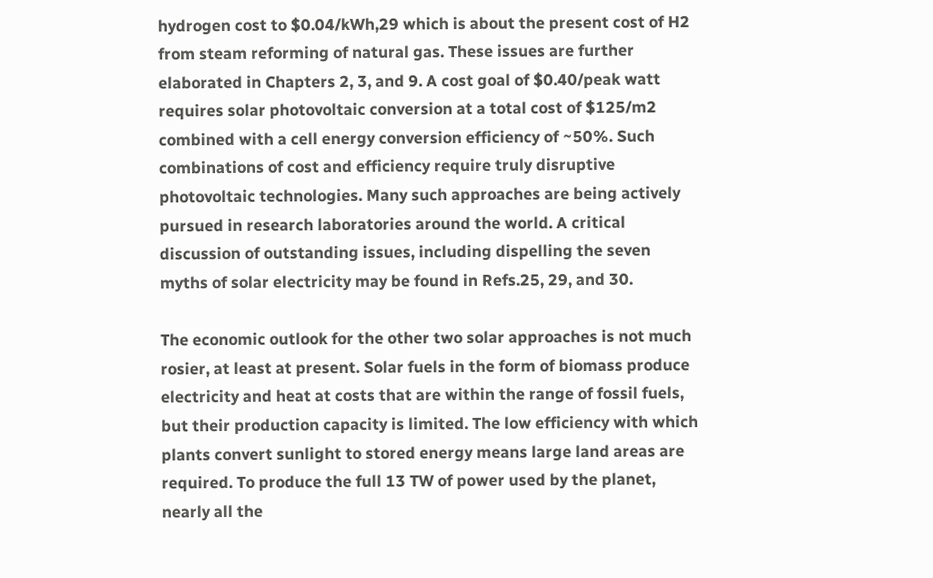hydrogen cost to $0.04/kWh,29 which is about the present cost of H2 from steam reforming of natural gas. These issues are further elaborated in Chapters 2, 3, and 9. A cost goal of $0.40/peak watt requires solar photovoltaic conversion at a total cost of $125/m2 combined with a cell energy conversion efficiency of ~50%. Such combinations of cost and efficiency require truly disruptive photovoltaic technologies. Many such approaches are being actively pursued in research laboratories around the world. A critical discussion of outstanding issues, including dispelling the seven myths of solar electricity may be found in Refs.25, 29, and 30.

The economic outlook for the other two solar approaches is not much rosier, at least at present. Solar fuels in the form of biomass produce electricity and heat at costs that are within the range of fossil fuels, but their production capacity is limited. The low efficiency with which plants convert sunlight to stored energy means large land areas are required. To produce the full 13 TW of power used by the planet, nearly all the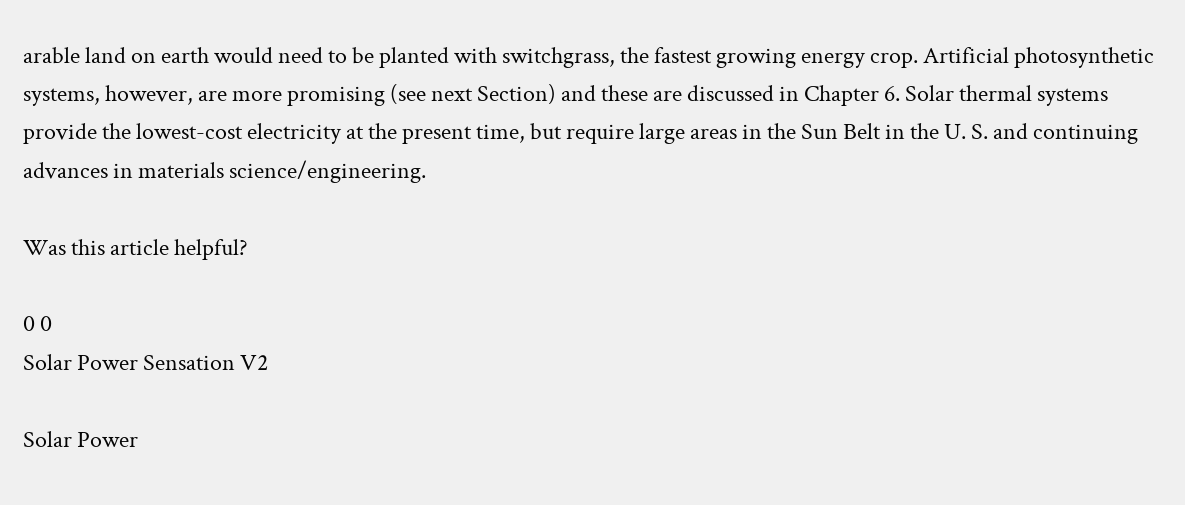arable land on earth would need to be planted with switchgrass, the fastest growing energy crop. Artificial photosynthetic systems, however, are more promising (see next Section) and these are discussed in Chapter 6. Solar thermal systems provide the lowest-cost electricity at the present time, but require large areas in the Sun Belt in the U. S. and continuing advances in materials science/engineering.

Was this article helpful?

0 0
Solar Power Sensation V2

Solar Power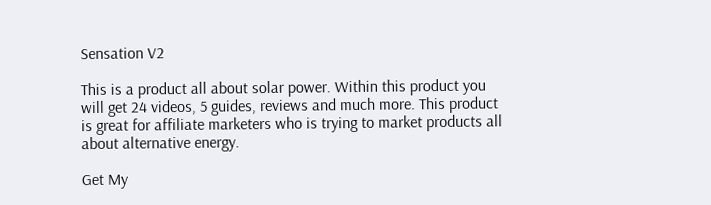Sensation V2

This is a product all about solar power. Within this product you will get 24 videos, 5 guides, reviews and much more. This product is great for affiliate marketers who is trying to market products all about alternative energy.

Get My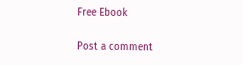Free Ebook

Post a comment